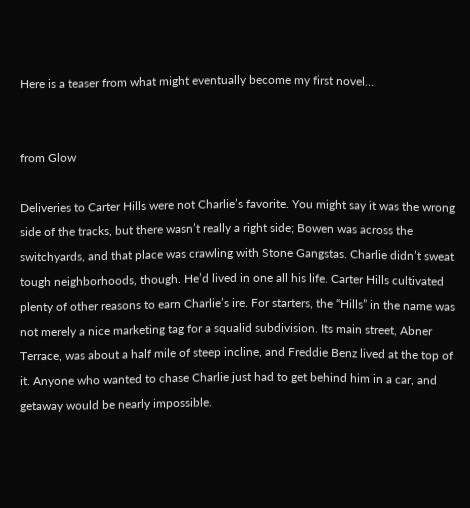Here is a teaser from what might eventually become my first novel…


from Glow

Deliveries to Carter Hills were not Charlie’s favorite. You might say it was the wrong side of the tracks, but there wasn’t really a right side; Bowen was across the switchyards, and that place was crawling with Stone Gangstas. Charlie didn’t sweat tough neighborhoods, though. He’d lived in one all his life. Carter Hills cultivated plenty of other reasons to earn Charlie’s ire. For starters, the “Hills” in the name was not merely a nice marketing tag for a squalid subdivision. Its main street, Abner Terrace, was about a half mile of steep incline, and Freddie Benz lived at the top of it. Anyone who wanted to chase Charlie just had to get behind him in a car, and getaway would be nearly impossible.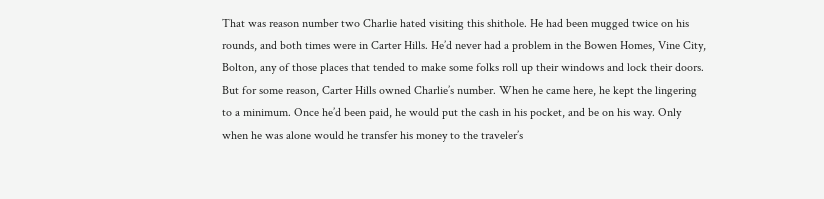That was reason number two Charlie hated visiting this shithole. He had been mugged twice on his rounds, and both times were in Carter Hills. He’d never had a problem in the Bowen Homes, Vine City, Bolton, any of those places that tended to make some folks roll up their windows and lock their doors. But for some reason, Carter Hills owned Charlie’s number. When he came here, he kept the lingering to a minimum. Once he’d been paid, he would put the cash in his pocket, and be on his way. Only when he was alone would he transfer his money to the traveler’s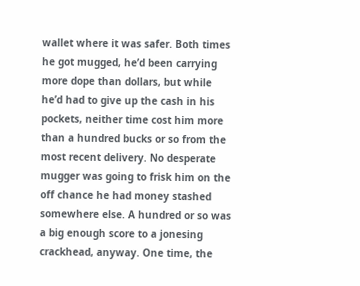wallet where it was safer. Both times he got mugged, he’d been carrying more dope than dollars, but while he’d had to give up the cash in his pockets, neither time cost him more than a hundred bucks or so from the most recent delivery. No desperate mugger was going to frisk him on the off chance he had money stashed somewhere else. A hundred or so was a big enough score to a jonesing crackhead, anyway. One time, the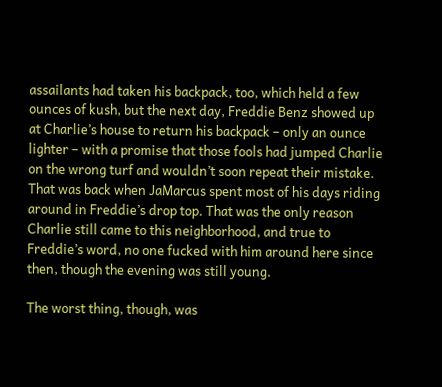assailants had taken his backpack, too, which held a few ounces of kush, but the next day, Freddie Benz showed up at Charlie’s house to return his backpack – only an ounce lighter – with a promise that those fools had jumped Charlie on the wrong turf and wouldn’t soon repeat their mistake. That was back when JaMarcus spent most of his days riding around in Freddie’s drop top. That was the only reason Charlie still came to this neighborhood, and true to Freddie’s word, no one fucked with him around here since then, though the evening was still young.

The worst thing, though, was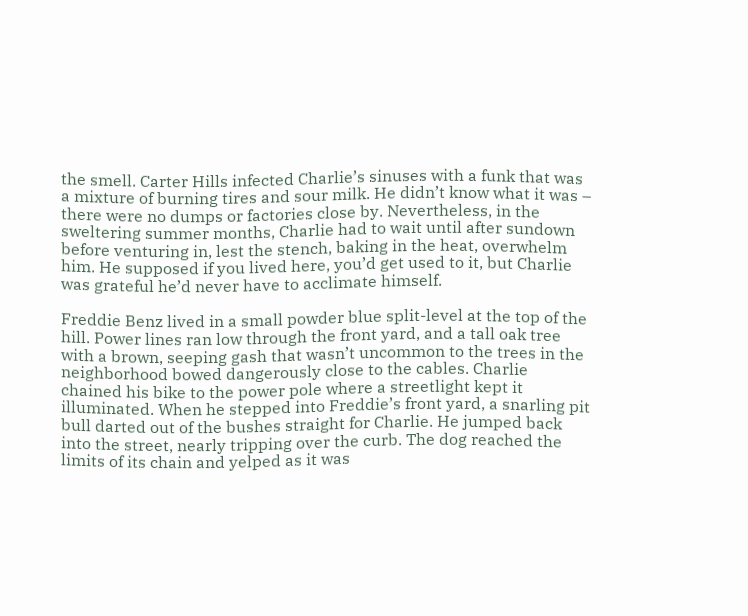the smell. Carter Hills infected Charlie’s sinuses with a funk that was a mixture of burning tires and sour milk. He didn’t know what it was – there were no dumps or factories close by. Nevertheless, in the sweltering summer months, Charlie had to wait until after sundown before venturing in, lest the stench, baking in the heat, overwhelm him. He supposed if you lived here, you’d get used to it, but Charlie was grateful he’d never have to acclimate himself.

Freddie Benz lived in a small powder blue split-level at the top of the hill. Power lines ran low through the front yard, and a tall oak tree with a brown, seeping gash that wasn’t uncommon to the trees in the neighborhood bowed dangerously close to the cables. Charlie chained his bike to the power pole where a streetlight kept it illuminated. When he stepped into Freddie’s front yard, a snarling pit bull darted out of the bushes straight for Charlie. He jumped back into the street, nearly tripping over the curb. The dog reached the limits of its chain and yelped as it was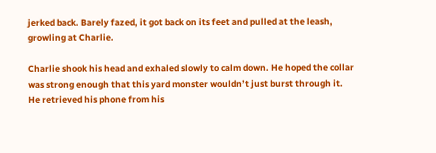jerked back. Barely fazed, it got back on its feet and pulled at the leash, growling at Charlie.

Charlie shook his head and exhaled slowly to calm down. He hoped the collar was strong enough that this yard monster wouldn’t just burst through it. He retrieved his phone from his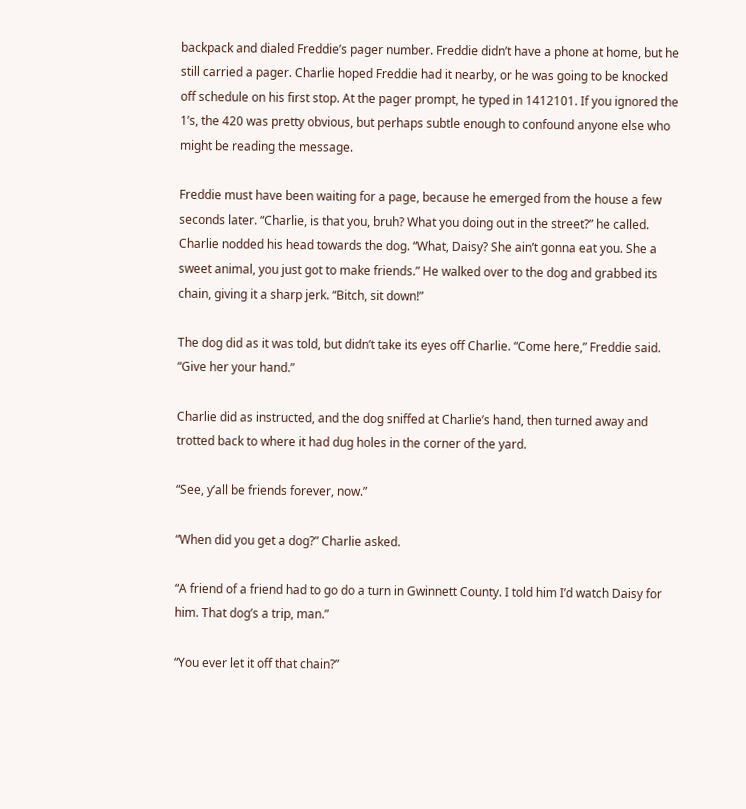backpack and dialed Freddie’s pager number. Freddie didn’t have a phone at home, but he still carried a pager. Charlie hoped Freddie had it nearby, or he was going to be knocked off schedule on his first stop. At the pager prompt, he typed in 1412101. If you ignored the 1’s, the 420 was pretty obvious, but perhaps subtle enough to confound anyone else who might be reading the message.

Freddie must have been waiting for a page, because he emerged from the house a few seconds later. “Charlie, is that you, bruh? What you doing out in the street?” he called. Charlie nodded his head towards the dog. “What, Daisy? She ain’t gonna eat you. She a sweet animal, you just got to make friends.” He walked over to the dog and grabbed its chain, giving it a sharp jerk. “Bitch, sit down!”

The dog did as it was told, but didn’t take its eyes off Charlie. “Come here,” Freddie said. “Give her your hand.”

Charlie did as instructed, and the dog sniffed at Charlie’s hand, then turned away and trotted back to where it had dug holes in the corner of the yard.

“See, y’all be friends forever, now.”

“When did you get a dog?” Charlie asked.

“A friend of a friend had to go do a turn in Gwinnett County. I told him I’d watch Daisy for him. That dog’s a trip, man.”

“You ever let it off that chain?”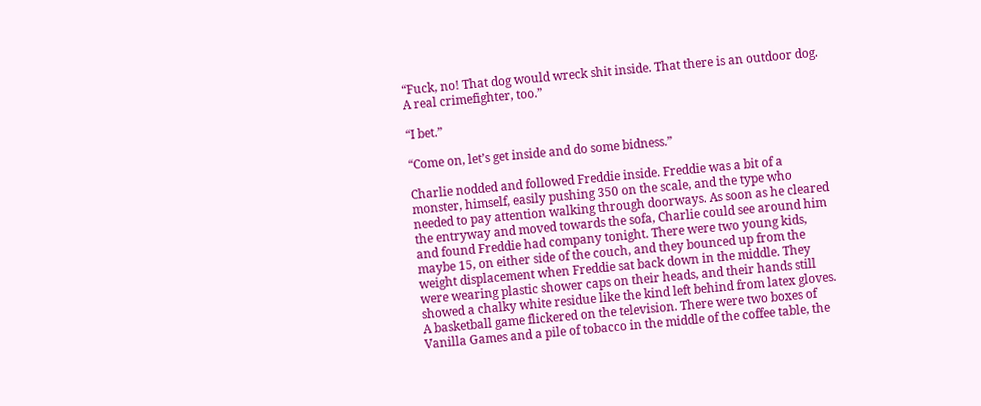“Fuck, no! That dog would wreck shit inside. That there is an outdoor dog. A real crimefighter, too.”

“I bet.”

“Come on, let’s get inside and do some bidness.”

Charlie nodded and followed Freddie inside. Freddie was a bit of a monster, himself, easily pushing 350 on the scale, and the type who needed to pay attention walking through doorways. As soon as he cleared the entryway and moved towards the sofa, Charlie could see around him and found Freddie had company tonight. There were two young kids, maybe 15, on either side of the couch, and they bounced up from the weight displacement when Freddie sat back down in the middle. They were wearing plastic shower caps on their heads, and their hands still showed a chalky white residue like the kind left behind from latex gloves. A basketball game flickered on the television. There were two boxes of Vanilla Games and a pile of tobacco in the middle of the coffee table, the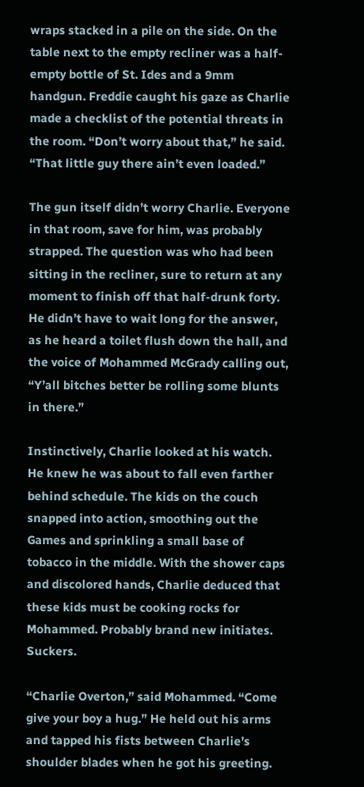wraps stacked in a pile on the side. On the table next to the empty recliner was a half-empty bottle of St. Ides and a 9mm handgun. Freddie caught his gaze as Charlie made a checklist of the potential threats in the room. “Don’t worry about that,” he said. “That little guy there ain’t even loaded.”

The gun itself didn’t worry Charlie. Everyone in that room, save for him, was probably strapped. The question was who had been sitting in the recliner, sure to return at any moment to finish off that half-drunk forty. He didn’t have to wait long for the answer, as he heard a toilet flush down the hall, and the voice of Mohammed McGrady calling out, “Y’all bitches better be rolling some blunts in there.”

Instinctively, Charlie looked at his watch. He knew he was about to fall even farther behind schedule. The kids on the couch snapped into action, smoothing out the Games and sprinkling a small base of tobacco in the middle. With the shower caps and discolored hands, Charlie deduced that these kids must be cooking rocks for Mohammed. Probably brand new initiates. Suckers.

“Charlie Overton,” said Mohammed. “Come give your boy a hug.” He held out his arms and tapped his fists between Charlie’s shoulder blades when he got his greeting.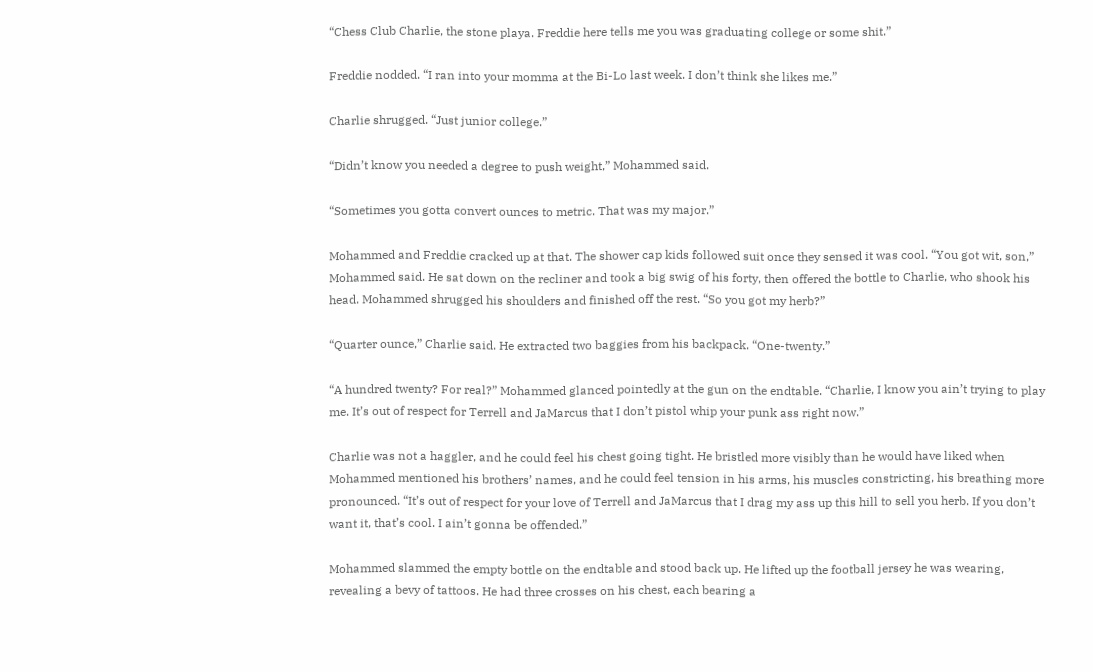“Chess Club Charlie, the stone playa. Freddie here tells me you was graduating college or some shit.”

Freddie nodded. “I ran into your momma at the Bi-Lo last week. I don’t think she likes me.”

Charlie shrugged. “Just junior college.”

“Didn’t know you needed a degree to push weight,” Mohammed said.

“Sometimes you gotta convert ounces to metric. That was my major.”

Mohammed and Freddie cracked up at that. The shower cap kids followed suit once they sensed it was cool. “You got wit, son,” Mohammed said. He sat down on the recliner and took a big swig of his forty, then offered the bottle to Charlie, who shook his head. Mohammed shrugged his shoulders and finished off the rest. “So you got my herb?”

“Quarter ounce,” Charlie said. He extracted two baggies from his backpack. “One-twenty.”

“A hundred twenty? For real?” Mohammed glanced pointedly at the gun on the endtable. “Charlie, I know you ain’t trying to play me. It’s out of respect for Terrell and JaMarcus that I don’t pistol whip your punk ass right now.”

Charlie was not a haggler, and he could feel his chest going tight. He bristled more visibly than he would have liked when Mohammed mentioned his brothers’ names, and he could feel tension in his arms, his muscles constricting, his breathing more pronounced. “It’s out of respect for your love of Terrell and JaMarcus that I drag my ass up this hill to sell you herb. If you don’t want it, that’s cool. I ain’t gonna be offended.”

Mohammed slammed the empty bottle on the endtable and stood back up. He lifted up the football jersey he was wearing, revealing a bevy of tattoos. He had three crosses on his chest, each bearing a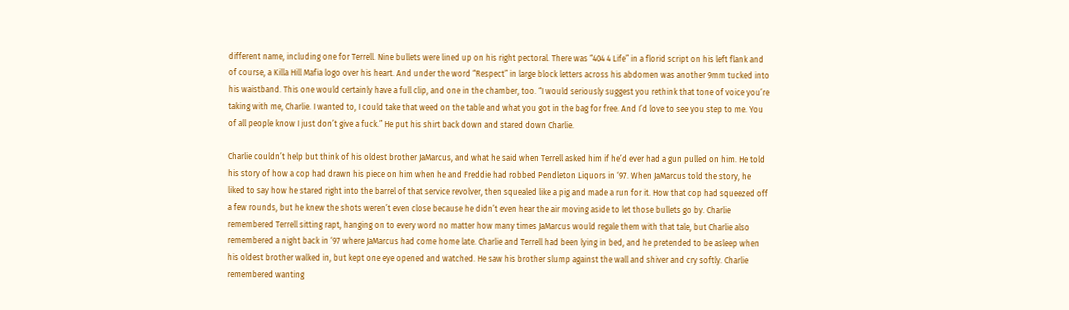different name, including one for Terrell. Nine bullets were lined up on his right pectoral. There was “404 4 Life” in a florid script on his left flank and of course, a Killa Hill Mafia logo over his heart. And under the word “Respect” in large block letters across his abdomen was another 9mm tucked into his waistband. This one would certainly have a full clip, and one in the chamber, too. “I would seriously suggest you rethink that tone of voice you’re taking with me, Charlie. I wanted to, I could take that weed on the table and what you got in the bag for free. And I’d love to see you step to me. You of all people know I just don’t give a fuck.” He put his shirt back down and stared down Charlie.

Charlie couldn’t help but think of his oldest brother JaMarcus, and what he said when Terrell asked him if he’d ever had a gun pulled on him. He told his story of how a cop had drawn his piece on him when he and Freddie had robbed Pendleton Liquors in ‘97. When JaMarcus told the story, he liked to say how he stared right into the barrel of that service revolver, then squealed like a pig and made a run for it. How that cop had squeezed off a few rounds, but he knew the shots weren’t even close because he didn’t even hear the air moving aside to let those bullets go by. Charlie remembered Terrell sitting rapt, hanging on to every word no matter how many times JaMarcus would regale them with that tale, but Charlie also remembered a night back in ‘97 where JaMarcus had come home late. Charlie and Terrell had been lying in bed, and he pretended to be asleep when his oldest brother walked in, but kept one eye opened and watched. He saw his brother slump against the wall and shiver and cry softly. Charlie remembered wanting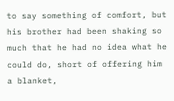to say something of comfort, but his brother had been shaking so much that he had no idea what he could do, short of offering him a blanket,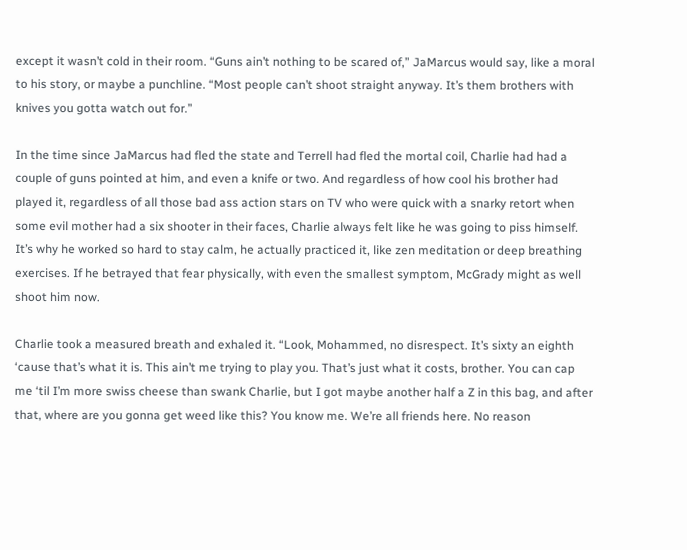except it wasn’t cold in their room. “Guns ain’t nothing to be scared of,” JaMarcus would say, like a moral to his story, or maybe a punchline. “Most people can’t shoot straight anyway. It’s them brothers with knives you gotta watch out for.”

In the time since JaMarcus had fled the state and Terrell had fled the mortal coil, Charlie had had a couple of guns pointed at him, and even a knife or two. And regardless of how cool his brother had played it, regardless of all those bad ass action stars on TV who were quick with a snarky retort when some evil mother had a six shooter in their faces, Charlie always felt like he was going to piss himself. It’s why he worked so hard to stay calm, he actually practiced it, like zen meditation or deep breathing exercises. If he betrayed that fear physically, with even the smallest symptom, McGrady might as well shoot him now.

Charlie took a measured breath and exhaled it. “Look, Mohammed, no disrespect. It’s sixty an eighth ‘cause that’s what it is. This ain’t me trying to play you. That’s just what it costs, brother. You can cap me ‘til I’m more swiss cheese than swank Charlie, but I got maybe another half a Z in this bag, and after that, where are you gonna get weed like this? You know me. We’re all friends here. No reason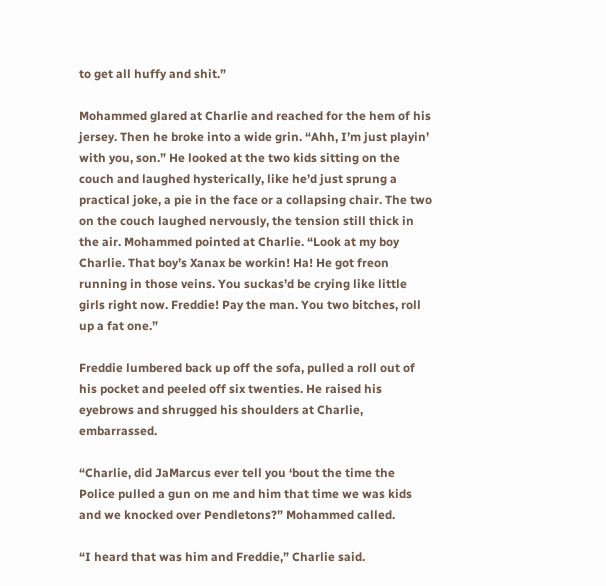to get all huffy and shit.”

Mohammed glared at Charlie and reached for the hem of his jersey. Then he broke into a wide grin. “Ahh, I’m just playin’ with you, son.” He looked at the two kids sitting on the couch and laughed hysterically, like he’d just sprung a practical joke, a pie in the face or a collapsing chair. The two on the couch laughed nervously, the tension still thick in the air. Mohammed pointed at Charlie. “Look at my boy Charlie. That boy’s Xanax be workin! Ha! He got freon running in those veins. You suckas’d be crying like little girls right now. Freddie! Pay the man. You two bitches, roll up a fat one.”

Freddie lumbered back up off the sofa, pulled a roll out of his pocket and peeled off six twenties. He raised his eyebrows and shrugged his shoulders at Charlie, embarrassed.

“Charlie, did JaMarcus ever tell you ‘bout the time the Police pulled a gun on me and him that time we was kids and we knocked over Pendletons?” Mohammed called.

“I heard that was him and Freddie,” Charlie said.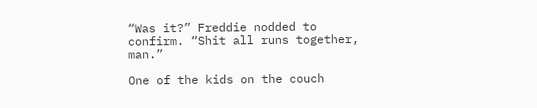“Was it?” Freddie nodded to confirm. “Shit all runs together, man.”

One of the kids on the couch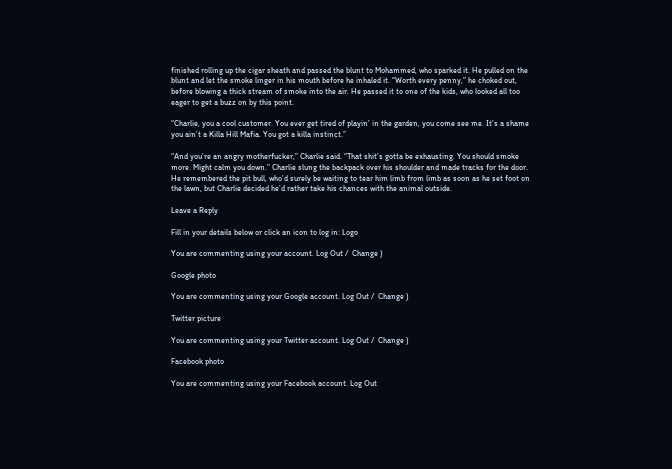finished rolling up the cigar sheath and passed the blunt to Mohammed, who sparked it. He pulled on the blunt and let the smoke linger in his mouth before he inhaled it. “Worth every penny,” he choked out, before blowing a thick stream of smoke into the air. He passed it to one of the kids, who looked all too eager to get a buzz on by this point.

“Charlie, you a cool customer. You ever get tired of playin’ in the garden, you come see me. It’s a shame you ain’t a Killa Hill Mafia. You got a killa instinct.”

“And you’re an angry motherfucker,” Charlie said. “That shit’s gotta be exhausting. You should smoke more. Might calm you down.” Charlie slung the backpack over his shoulder and made tracks for the door. He remembered the pit bull, who’d surely be waiting to tear him limb from limb as soon as he set foot on the lawn, but Charlie decided he’d rather take his chances with the animal outside.

Leave a Reply

Fill in your details below or click an icon to log in: Logo

You are commenting using your account. Log Out /  Change )

Google photo

You are commenting using your Google account. Log Out /  Change )

Twitter picture

You are commenting using your Twitter account. Log Out /  Change )

Facebook photo

You are commenting using your Facebook account. Log Out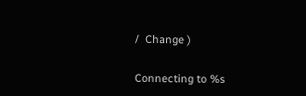/  Change )

Connecting to %s